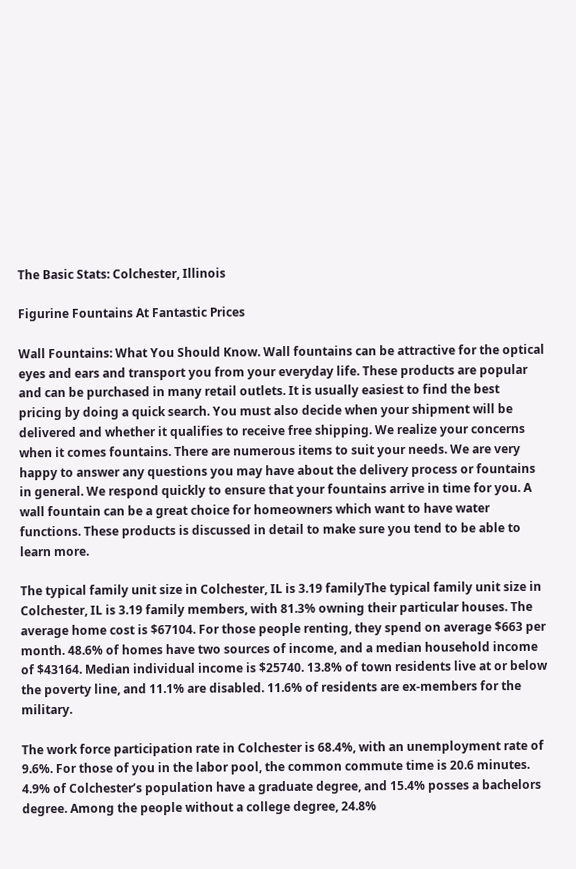The Basic Stats: Colchester, Illinois

Figurine Fountains At Fantastic Prices

Wall Fountains: What You Should Know. Wall fountains can be attractive for the optical eyes and ears and transport you from your everyday life. These products are popular and can be purchased in many retail outlets. It is usually easiest to find the best pricing by doing a quick search. You must also decide when your shipment will be delivered and whether it qualifies to receive free shipping. We realize your concerns when it comes fountains. There are numerous items to suit your needs. We are very happy to answer any questions you may have about the delivery process or fountains in general. We respond quickly to ensure that your fountains arrive in time for you. A wall fountain can be a great choice for homeowners which want to have water functions. These products is discussed in detail to make sure you tend to be able to learn more.

The typical family unit size in Colchester, IL is 3.19 familyThe typical family unit size in Colchester, IL is 3.19 family members, with 81.3% owning their particular houses. The average home cost is $67104. For those people renting, they spend on average $663 per month. 48.6% of homes have two sources of income, and a median household income of $43164. Median individual income is $25740. 13.8% of town residents live at or below the poverty line, and 11.1% are disabled. 11.6% of residents are ex-members for the military.

The work force participation rate in Colchester is 68.4%, with an unemployment rate of 9.6%. For those of you in the labor pool, the common commute time is 20.6 minutes. 4.9% of Colchester’s population have a graduate degree, and 15.4% posses a bachelors degree. Among the people without a college degree, 24.8%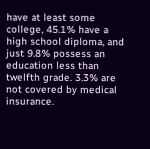have at least some college, 45.1% have a high school diploma, and just 9.8% possess an education less than twelfth grade. 3.3% are not covered by medical insurance.